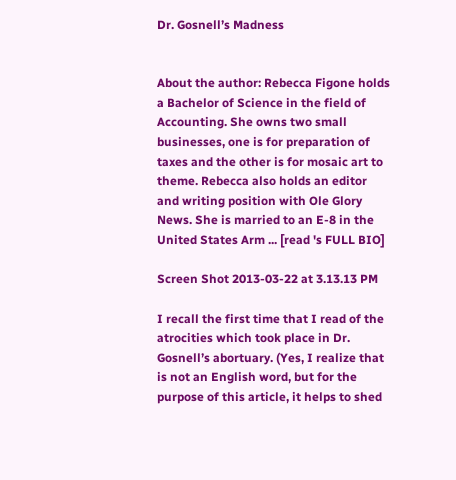Dr. Gosnell’s Madness


About the author: Rebecca Figone holds a Bachelor of Science in the field of Accounting. She owns two small businesses, one is for preparation of taxes and the other is for mosaic art to theme. Rebecca also holds an editor and writing position with Ole Glory News. She is married to an E-8 in the United States Arm ... [read 's FULL BIO]

Screen Shot 2013-03-22 at 3.13.13 PM

I recall the first time that I read of the atrocities which took place in Dr. Gosnell’s abortuary. (Yes, I realize that is not an English word, but for the purpose of this article, it helps to shed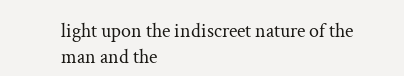light upon the indiscreet nature of the man and the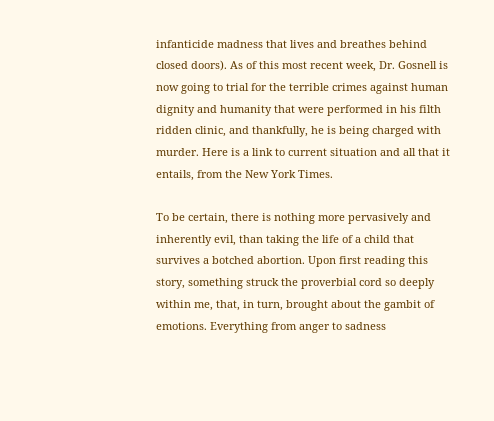infanticide madness that lives and breathes behind closed doors). As of this most recent week, Dr. Gosnell is now going to trial for the terrible crimes against human dignity and humanity that were performed in his filth ridden clinic, and thankfully, he is being charged with murder. Here is a link to current situation and all that it entails, from the New York Times.

To be certain, there is nothing more pervasively and inherently evil, than taking the life of a child that survives a botched abortion. Upon first reading this story, something struck the proverbial cord so deeply within me, that, in turn, brought about the gambit of emotions. Everything from anger to sadness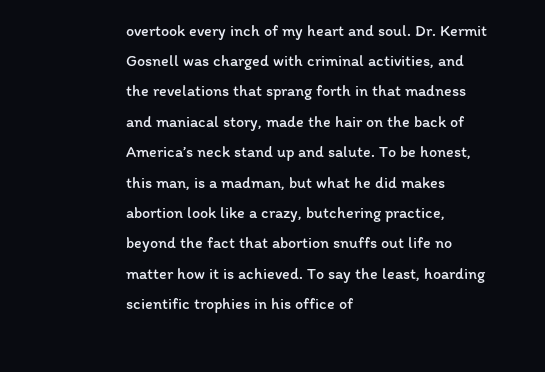overtook every inch of my heart and soul. Dr. Kermit Gosnell was charged with criminal activities, and the revelations that sprang forth in that madness and maniacal story, made the hair on the back of America’s neck stand up and salute. To be honest, this man, is a madman, but what he did makes abortion look like a crazy, butchering practice, beyond the fact that abortion snuffs out life no matter how it is achieved. To say the least, hoarding scientific trophies in his office of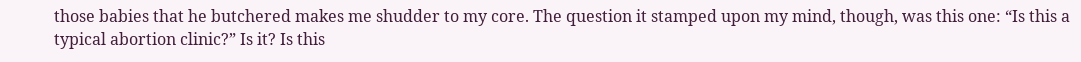those babies that he butchered makes me shudder to my core. The question it stamped upon my mind, though, was this one: “Is this a typical abortion clinic?” Is it? Is this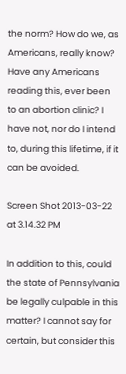the norm? How do we, as Americans, really know? Have any Americans reading this, ever been to an abortion clinic? I have not, nor do I intend to, during this lifetime, if it can be avoided.

Screen Shot 2013-03-22 at 3.14.32 PM

In addition to this, could the state of Pennsylvania be legally culpable in this matter? I cannot say for certain, but consider this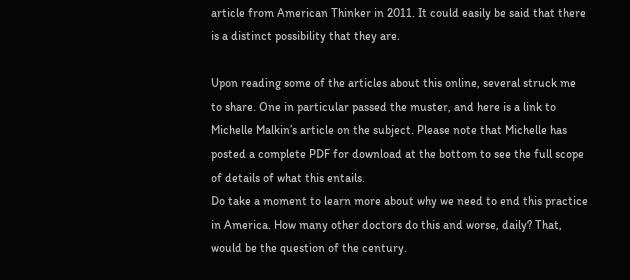article from American Thinker in 2011. It could easily be said that there is a distinct possibility that they are.

Upon reading some of the articles about this online, several struck me to share. One in particular passed the muster, and here is a link to Michelle Malkin’s article on the subject. Please note that Michelle has posted a complete PDF for download at the bottom to see the full scope of details of what this entails.
Do take a moment to learn more about why we need to end this practice in America. How many other doctors do this and worse, daily? That, would be the question of the century.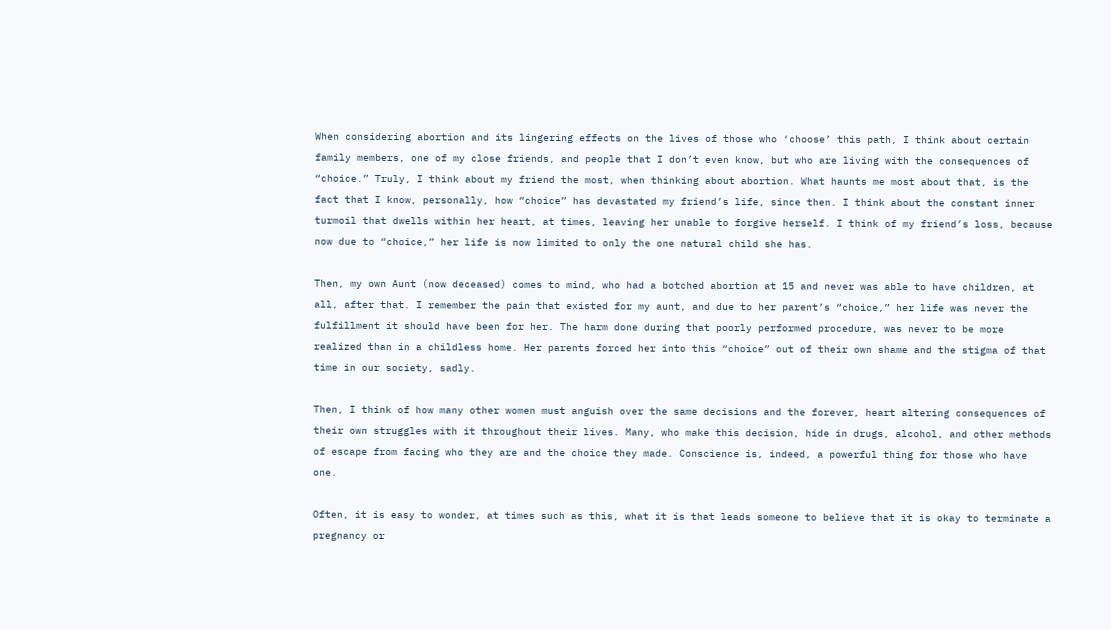When considering abortion and its lingering effects on the lives of those who ‘choose’ this path, I think about certain family members, one of my close friends, and people that I don’t even know, but who are living with the consequences of “choice.” Truly, I think about my friend the most, when thinking about abortion. What haunts me most about that, is the fact that I know, personally, how “choice” has devastated my friend’s life, since then. I think about the constant inner turmoil that dwells within her heart, at times, leaving her unable to forgive herself. I think of my friend’s loss, because now due to “choice,” her life is now limited to only the one natural child she has.

Then, my own Aunt (now deceased) comes to mind, who had a botched abortion at 15 and never was able to have children, at all, after that. I remember the pain that existed for my aunt, and due to her parent’s “choice,” her life was never the fulfillment it should have been for her. The harm done during that poorly performed procedure, was never to be more realized than in a childless home. Her parents forced her into this “choice” out of their own shame and the stigma of that time in our society, sadly.

Then, I think of how many other women must anguish over the same decisions and the forever, heart altering consequences of their own struggles with it throughout their lives. Many, who make this decision, hide in drugs, alcohol, and other methods of escape from facing who they are and the choice they made. Conscience is, indeed, a powerful thing for those who have one.

Often, it is easy to wonder, at times such as this, what it is that leads someone to believe that it is okay to terminate a pregnancy or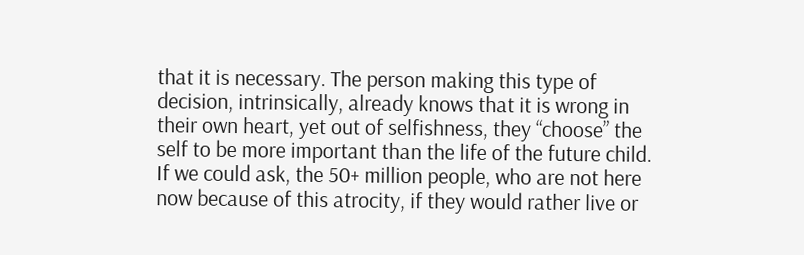that it is necessary. The person making this type of decision, intrinsically, already knows that it is wrong in their own heart, yet out of selfishness, they “choose” the self to be more important than the life of the future child. If we could ask, the 50+ million people, who are not here now because of this atrocity, if they would rather live or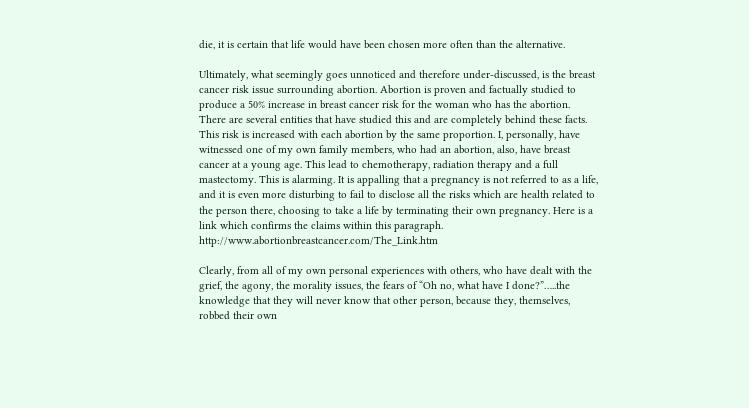die, it is certain that life would have been chosen more often than the alternative.

Ultimately, what seemingly goes unnoticed and therefore under-discussed, is the breast cancer risk issue surrounding abortion. Abortion is proven and factually studied to produce a 50% increase in breast cancer risk for the woman who has the abortion. There are several entities that have studied this and are completely behind these facts. This risk is increased with each abortion by the same proportion. I, personally, have witnessed one of my own family members, who had an abortion, also, have breast cancer at a young age. This lead to chemotherapy, radiation therapy and a full mastectomy. This is alarming. It is appalling that a pregnancy is not referred to as a life, and it is even more disturbing to fail to disclose all the risks which are health related to the person there, choosing to take a life by terminating their own pregnancy. Here is a link which confirms the claims within this paragraph. http://www.abortionbreastcancer.com/The_Link.htm

Clearly, from all of my own personal experiences with others, who have dealt with the grief, the agony, the morality issues, the fears of “Oh no, what have I done?”…..the knowledge that they will never know that other person, because they, themselves, robbed their own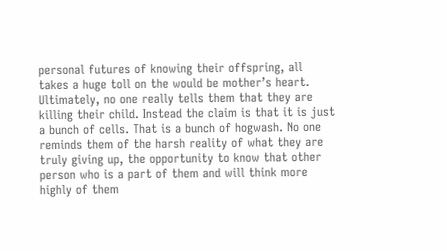personal futures of knowing their offspring, all takes a huge toll on the would be mother’s heart. Ultimately, no one really tells them that they are killing their child. Instead the claim is that it is just a bunch of cells. That is a bunch of hogwash. No one reminds them of the harsh reality of what they are truly giving up, the opportunity to know that other person who is a part of them and will think more highly of them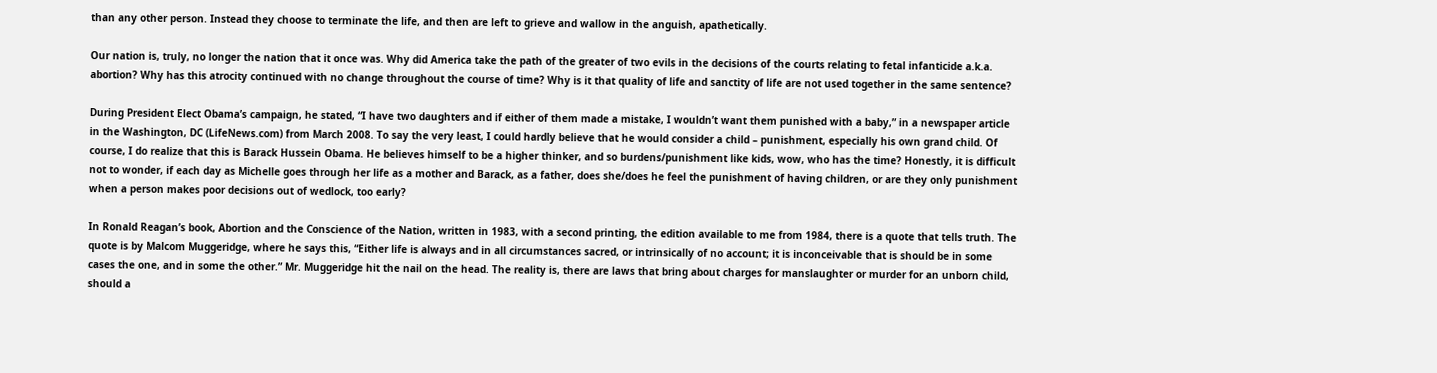than any other person. Instead they choose to terminate the life, and then are left to grieve and wallow in the anguish, apathetically.

Our nation is, truly, no longer the nation that it once was. Why did America take the path of the greater of two evils in the decisions of the courts relating to fetal infanticide a.k.a. abortion? Why has this atrocity continued with no change throughout the course of time? Why is it that quality of life and sanctity of life are not used together in the same sentence?

During President Elect Obama’s campaign, he stated, “I have two daughters and if either of them made a mistake, I wouldn’t want them punished with a baby,” in a newspaper article in the Washington, DC (LifeNews.com) from March 2008. To say the very least, I could hardly believe that he would consider a child – punishment, especially his own grand child. Of course, I do realize that this is Barack Hussein Obama. He believes himself to be a higher thinker, and so burdens/punishment like kids, wow, who has the time? Honestly, it is difficult not to wonder, if each day as Michelle goes through her life as a mother and Barack, as a father, does she/does he feel the punishment of having children, or are they only punishment when a person makes poor decisions out of wedlock, too early?

In Ronald Reagan’s book, Abortion and the Conscience of the Nation, written in 1983, with a second printing, the edition available to me from 1984, there is a quote that tells truth. The quote is by Malcom Muggeridge, where he says this, “Either life is always and in all circumstances sacred, or intrinsically of no account; it is inconceivable that is should be in some cases the one, and in some the other.” Mr. Muggeridge hit the nail on the head. The reality is, there are laws that bring about charges for manslaughter or murder for an unborn child, should a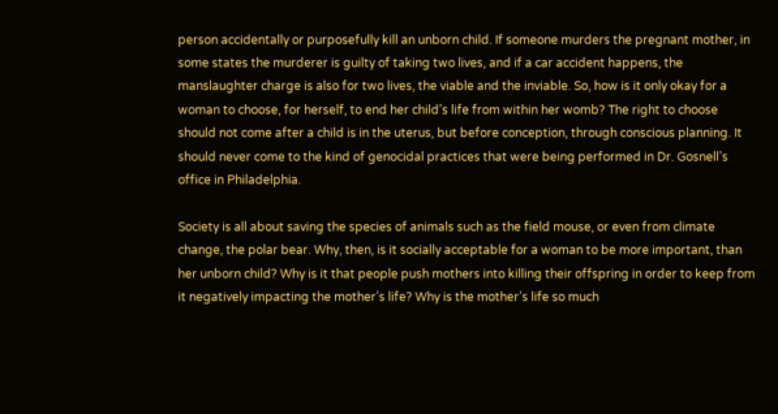person accidentally or purposefully kill an unborn child. If someone murders the pregnant mother, in some states the murderer is guilty of taking two lives, and if a car accident happens, the manslaughter charge is also for two lives, the viable and the inviable. So, how is it only okay for a woman to choose, for herself, to end her child’s life from within her womb? The right to choose should not come after a child is in the uterus, but before conception, through conscious planning. It should never come to the kind of genocidal practices that were being performed in Dr. Gosnell’s office in Philadelphia.

Society is all about saving the species of animals such as the field mouse, or even from climate change, the polar bear. Why, then, is it socially acceptable for a woman to be more important, than her unborn child? Why is it that people push mothers into killing their offspring in order to keep from it negatively impacting the mother’s life? Why is the mother’s life so much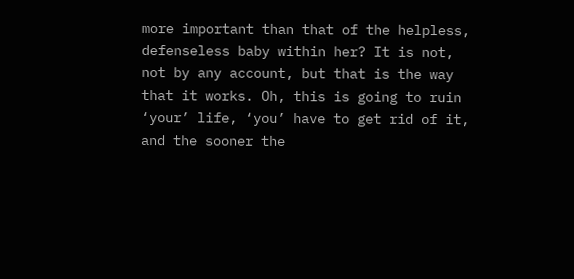more important than that of the helpless, defenseless baby within her? It is not, not by any account, but that is the way that it works. Oh, this is going to ruin ‘your’ life, ‘you’ have to get rid of it, and the sooner the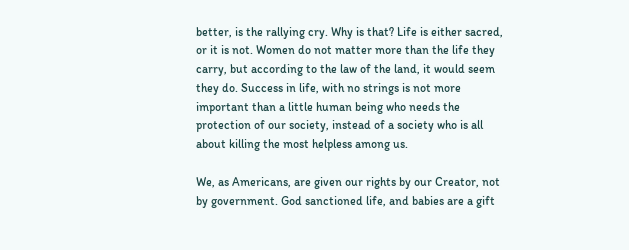better, is the rallying cry. Why is that? Life is either sacred, or it is not. Women do not matter more than the life they carry, but according to the law of the land, it would seem they do. Success in life, with no strings is not more important than a little human being who needs the protection of our society, instead of a society who is all about killing the most helpless among us.

We, as Americans, are given our rights by our Creator, not by government. God sanctioned life, and babies are a gift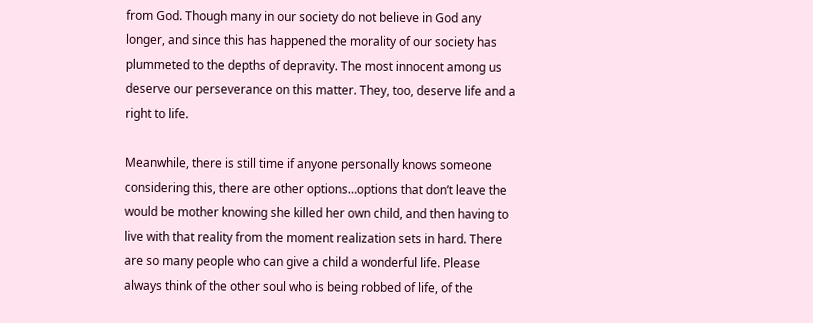from God. Though many in our society do not believe in God any longer, and since this has happened the morality of our society has plummeted to the depths of depravity. The most innocent among us deserve our perseverance on this matter. They, too, deserve life and a right to life.

Meanwhile, there is still time if anyone personally knows someone considering this, there are other options…options that don’t leave the would be mother knowing she killed her own child, and then having to live with that reality from the moment realization sets in hard. There are so many people who can give a child a wonderful life. Please always think of the other soul who is being robbed of life, of the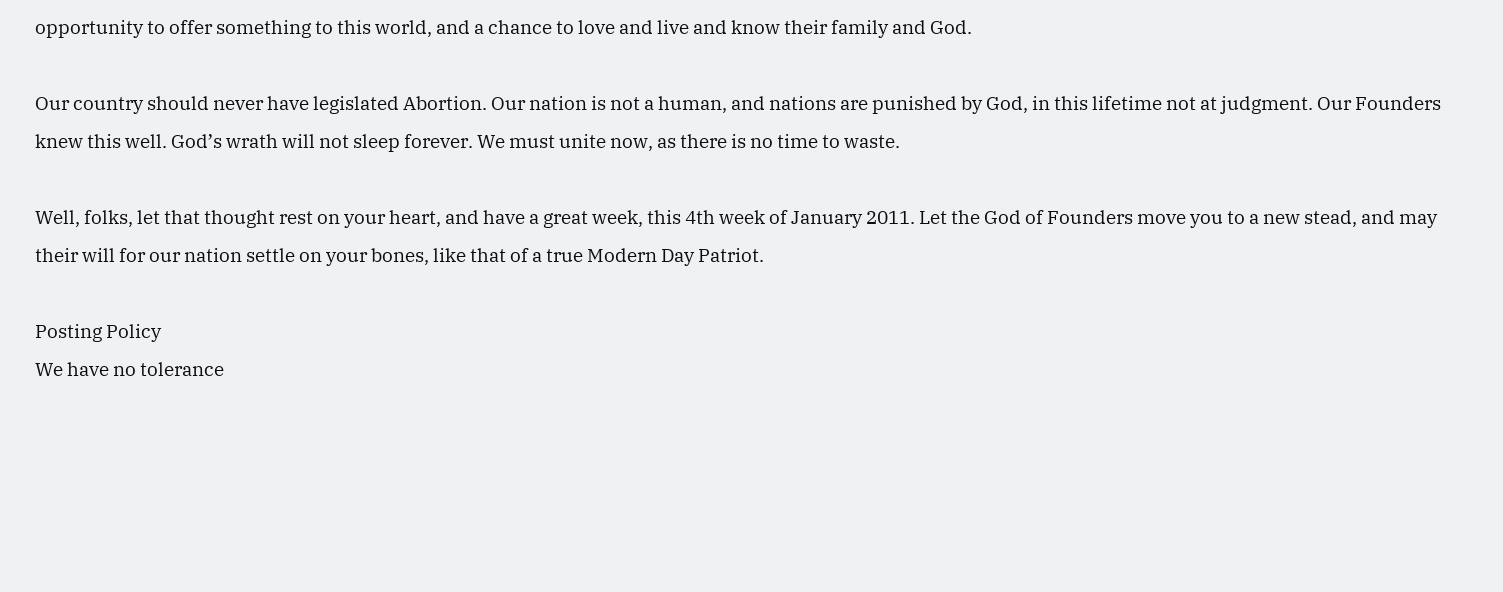opportunity to offer something to this world, and a chance to love and live and know their family and God.

Our country should never have legislated Abortion. Our nation is not a human, and nations are punished by God, in this lifetime not at judgment. Our Founders knew this well. God’s wrath will not sleep forever. We must unite now, as there is no time to waste.

Well, folks, let that thought rest on your heart, and have a great week, this 4th week of January 2011. Let the God of Founders move you to a new stead, and may their will for our nation settle on your bones, like that of a true Modern Day Patriot.

Posting Policy
We have no tolerance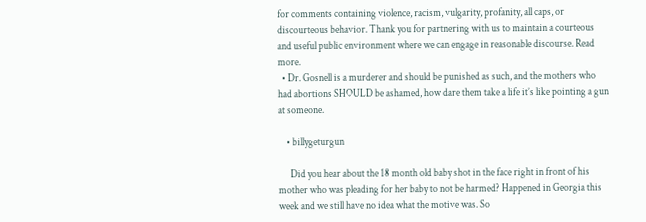for comments containing violence, racism, vulgarity, profanity, all caps, or discourteous behavior. Thank you for partnering with us to maintain a courteous and useful public environment where we can engage in reasonable discourse. Read more.
  • Dr. Gosnell is a murderer and should be punished as such, and the mothers who had abortions SHOULD be ashamed, how dare them take a life it’s like pointing a gun at someone.

    • billygeturgun

      Did you hear about the 18 month old baby shot in the face right in front of his mother who was pleading for her baby to not be harmed? Happened in Georgia this week and we still have no idea what the motive was. So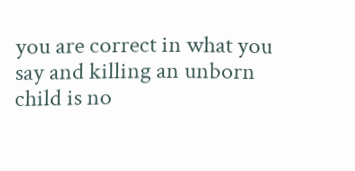you are correct in what you say and killing an unborn child is no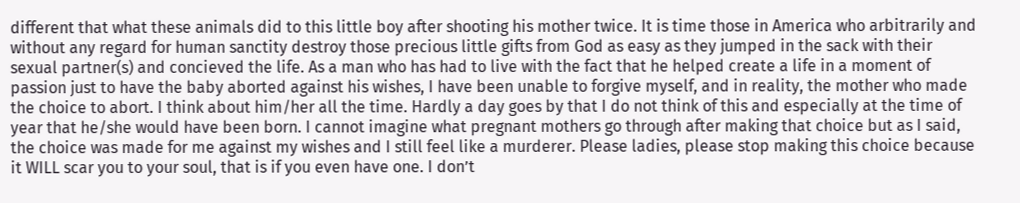different that what these animals did to this little boy after shooting his mother twice. It is time those in America who arbitrarily and without any regard for human sanctity destroy those precious little gifts from God as easy as they jumped in the sack with their sexual partner(s) and concieved the life. As a man who has had to live with the fact that he helped create a life in a moment of passion just to have the baby aborted against his wishes, I have been unable to forgive myself, and in reality, the mother who made the choice to abort. I think about him/her all the time. Hardly a day goes by that I do not think of this and especially at the time of year that he/she would have been born. I cannot imagine what pregnant mothers go through after making that choice but as I said, the choice was made for me against my wishes and I still feel like a murderer. Please ladies, please stop making this choice because it WILL scar you to your soul, that is if you even have one. I don’t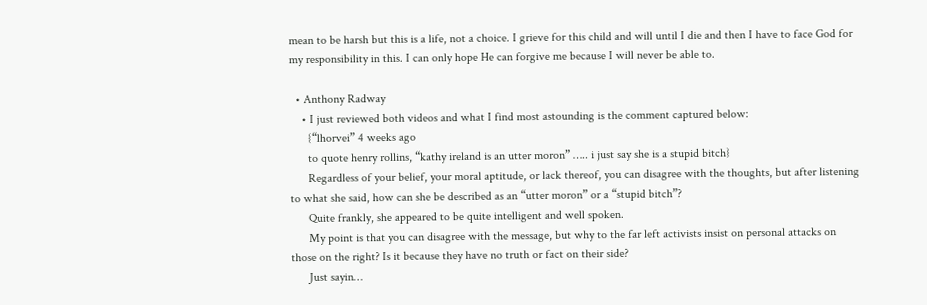mean to be harsh but this is a life, not a choice. I grieve for this child and will until I die and then I have to face God for my responsibility in this. I can only hope He can forgive me because I will never be able to.

  • Anthony Radway
    • I just reviewed both videos and what I find most astounding is the comment captured below:
      {“lhorvei” 4 weeks ago
      to quote henry rollins, “kathy ireland is an utter moron” ….. i just say she is a stupid bitch}
      Regardless of your belief, your moral aptitude, or lack thereof, you can disagree with the thoughts, but after listening to what she said, how can she be described as an “utter moron” or a “stupid bitch”?
      Quite frankly, she appeared to be quite intelligent and well spoken.
      My point is that you can disagree with the message, but why to the far left activists insist on personal attacks on those on the right? Is it because they have no truth or fact on their side?
      Just sayin…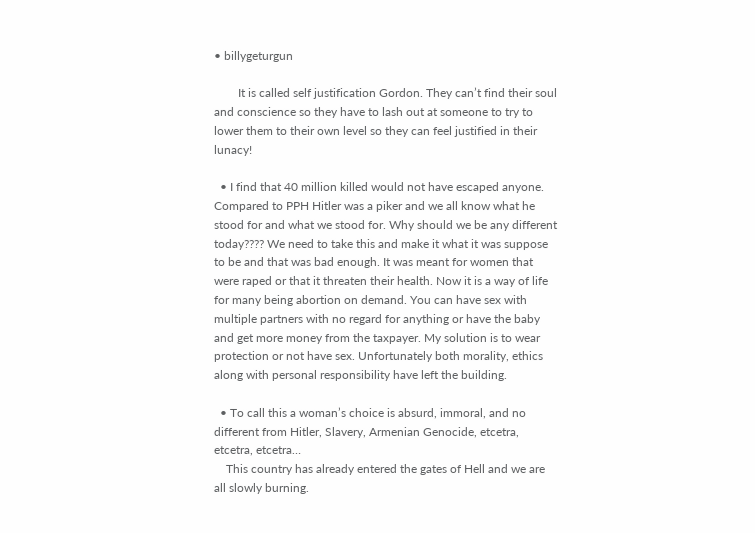• billygeturgun

        It is called self justification Gordon. They can’t find their soul and conscience so they have to lash out at someone to try to lower them to their own level so they can feel justified in their lunacy!

  • I find that 40 million killed would not have escaped anyone. Compared to PPH Hitler was a piker and we all know what he stood for and what we stood for. Why should we be any different today???? We need to take this and make it what it was suppose to be and that was bad enough. It was meant for women that were raped or that it threaten their health. Now it is a way of life for many being abortion on demand. You can have sex with multiple partners with no regard for anything or have the baby and get more money from the taxpayer. My solution is to wear protection or not have sex. Unfortunately both morality, ethics along with personal responsibility have left the building.

  • To call this a woman’s choice is absurd, immoral, and no different from Hitler, Slavery, Armenian Genocide, etcetra, etcetra, etcetra…
    This country has already entered the gates of Hell and we are all slowly burning.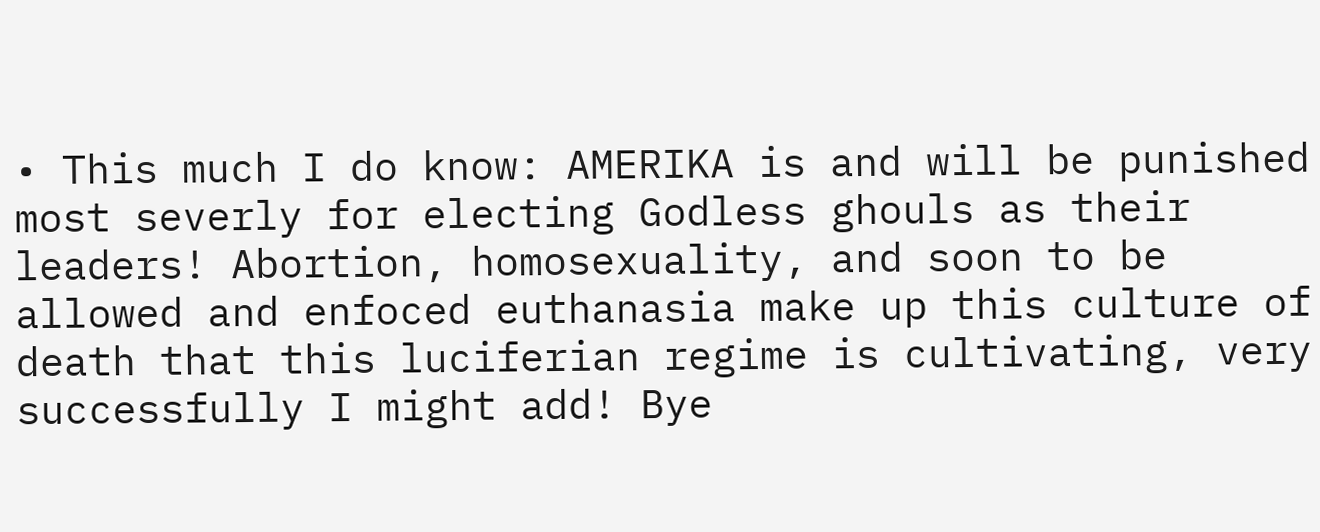• This much I do know: AMERIKA is and will be punished most severly for electing Godless ghouls as their leaders! Abortion, homosexuality, and soon to be allowed and enfoced euthanasia make up this culture of death that this luciferian regime is cultivating, very successfully I might add! Bye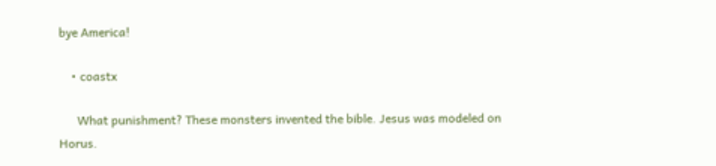bye America!

    • coastx

      What punishment? These monsters invented the bible. Jesus was modeled on Horus.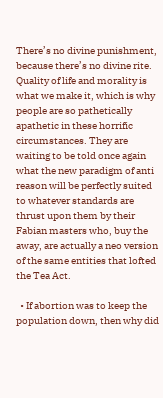There’s no divine punishment, because there’s no divine rite. Quality of life and morality is what we make it, which is why people are so pathetically apathetic in these horrific circumstances. They are waiting to be told once again what the new paradigm of anti reason will be perfectly suited to whatever standards are thrust upon them by their Fabian masters who, buy the away, are actually a neo version of the same entities that lofted the Tea Act.

  • If abortion was to keep the population down, then why did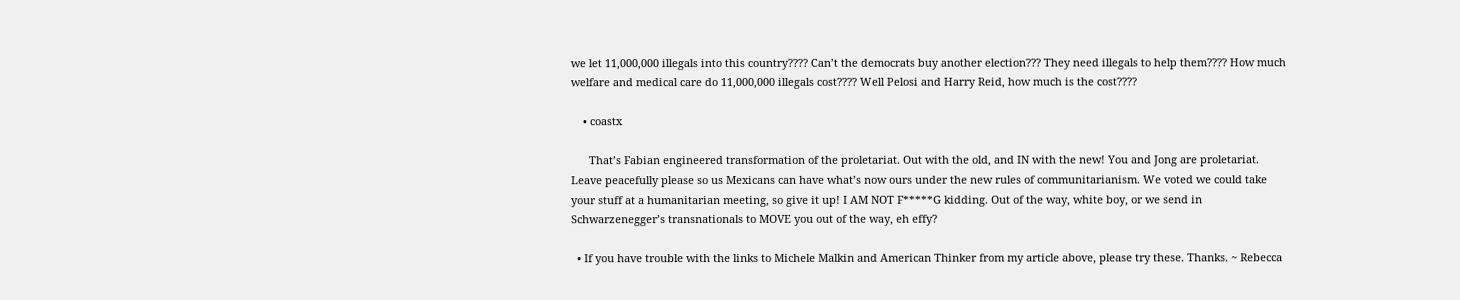we let 11,000,000 illegals into this country???? Can’t the democrats buy another election??? They need illegals to help them???? How much welfare and medical care do 11,000,000 illegals cost???? Well Pelosi and Harry Reid, how much is the cost????

    • coastx

      That’s Fabian engineered transformation of the proletariat. Out with the old, and IN with the new! You and Jong are proletariat. Leave peacefully please so us Mexicans can have what’s now ours under the new rules of communitarianism. We voted we could take your stuff at a humanitarian meeting, so give it up! I AM NOT F*****G kidding. Out of the way, white boy, or we send in Schwarzenegger’s transnationals to MOVE you out of the way, eh effy?

  • If you have trouble with the links to Michele Malkin and American Thinker from my article above, please try these. Thanks. ~ Rebecca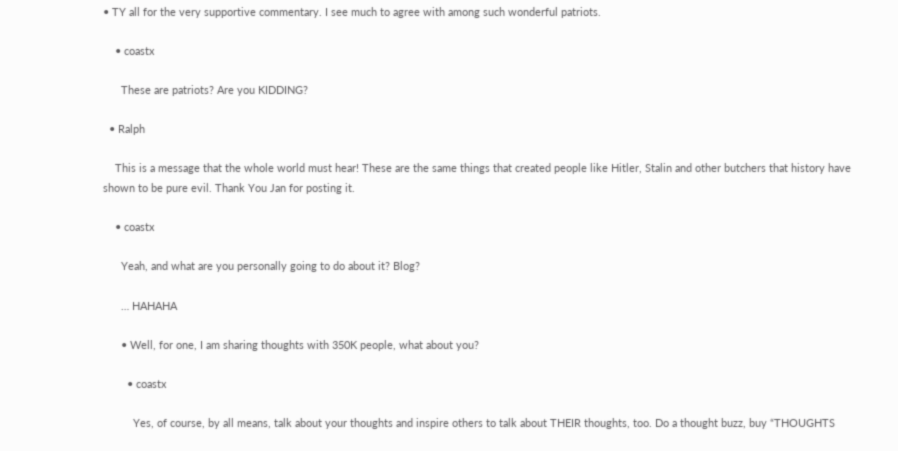• TY all for the very supportive commentary. I see much to agree with among such wonderful patriots.

    • coastx

      These are patriots? Are you KIDDING?

  • Ralph

    This is a message that the whole world must hear! These are the same things that created people like Hitler, Stalin and other butchers that history have shown to be pure evil. Thank You Jan for posting it.

    • coastx

      Yeah, and what are you personally going to do about it? Blog?

      … HAHAHA

      • Well, for one, I am sharing thoughts with 350K people, what about you?

        • coastx

          Yes, of course, by all means, talk about your thoughts and inspire others to talk about THEIR thoughts, too. Do a thought buzz, buy “THOUGHTS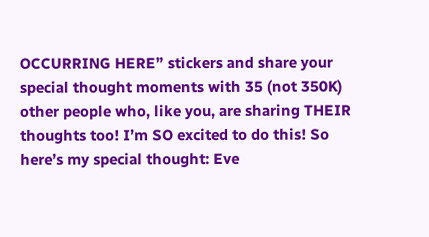OCCURRING HERE” stickers and share your special thought moments with 35 (not 350K) other people who, like you, are sharing THEIR thoughts too! I’m SO excited to do this! So here’s my special thought: Eve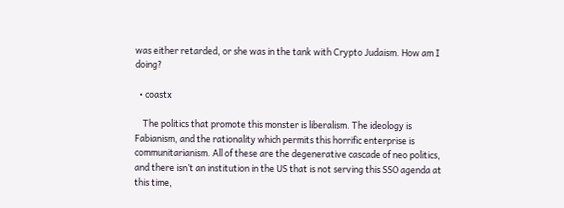was either retarded, or she was in the tank with Crypto Judaism. How am I doing?

  • coastx

    The politics that promote this monster is liberalism. The ideology is Fabianism, and the rationality which permits this horrific enterprise is communitarianism. All of these are the degenerative cascade of neo politics, and there isn’t an institution in the US that is not serving this SSO agenda at this time,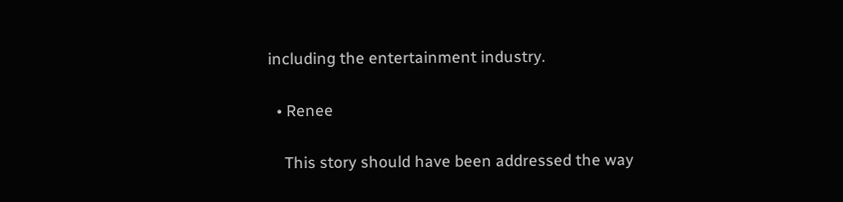including the entertainment industry.

  • Renee

    This story should have been addressed the way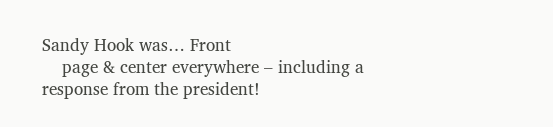Sandy Hook was… Front
    page & center everywhere – including a response from the president!